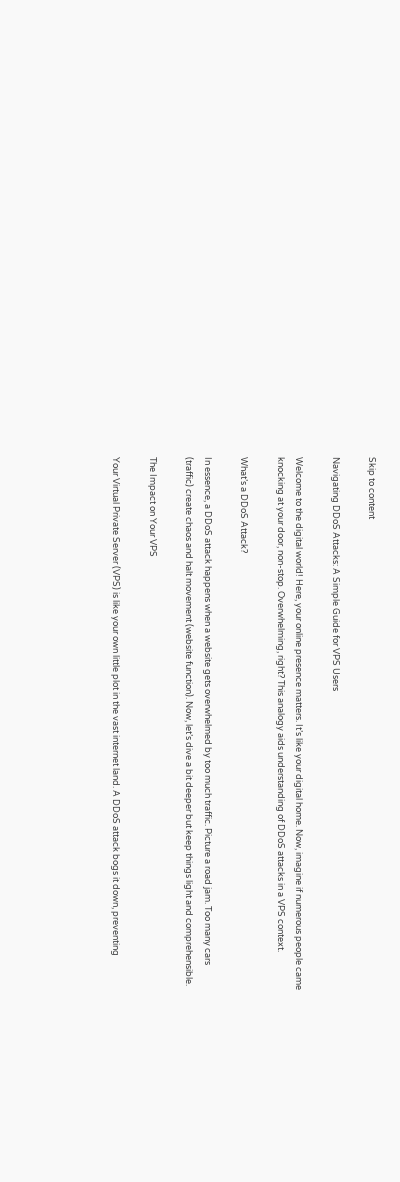Skip to content

Navigating DDoS Attacks: A Simple Guide for VPS Users

Welcome to the digital world! Here, your online presence matters. It’s like your digital home. Now, imagine if numerous people came knocking at your door, non-stop. Overwhelming, right? This analogy aids understanding of DDoS attacks in a VPS context.

What’s a DDoS Attack?

In essence, a DDoS attack happens when a website gets overwhelmed by too much traffic. Picture a road jam. Too many cars (traffic) create chaos and halt movement (website function). Now, let’s dive a bit deeper but keep things light and comprehensible.

The Impact on Your VPS

Your Virtual Private Server (VPS) is like your own little plot in the vast internet land. A DDoS attack bogs it down, preventing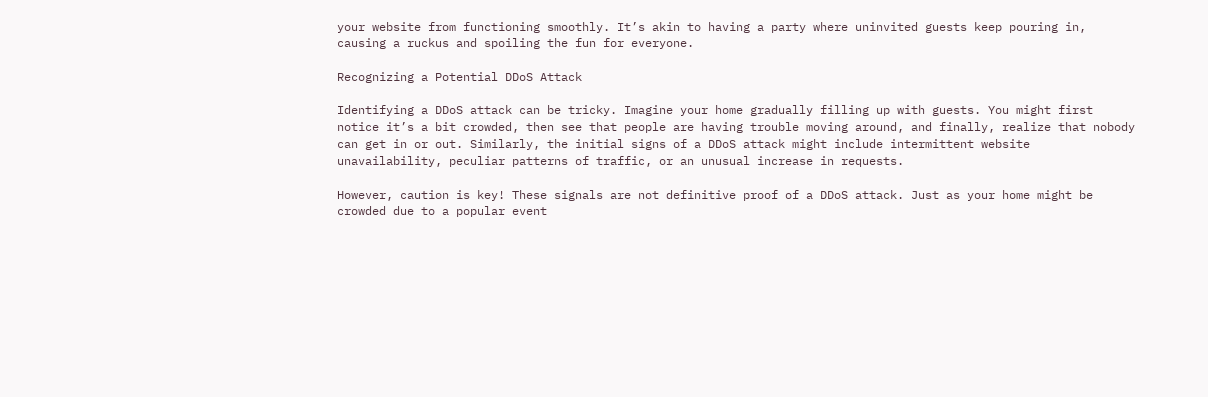your website from functioning smoothly. It’s akin to having a party where uninvited guests keep pouring in, causing a ruckus and spoiling the fun for everyone.

Recognizing a Potential DDoS Attack

Identifying a DDoS attack can be tricky. Imagine your home gradually filling up with guests. You might first notice it’s a bit crowded, then see that people are having trouble moving around, and finally, realize that nobody can get in or out. Similarly, the initial signs of a DDoS attack might include intermittent website unavailability, peculiar patterns of traffic, or an unusual increase in requests.

However, caution is key! These signals are not definitive proof of a DDoS attack. Just as your home might be crowded due to a popular event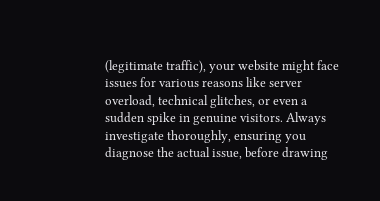(legitimate traffic), your website might face issues for various reasons like server overload, technical glitches, or even a sudden spike in genuine visitors. Always investigate thoroughly, ensuring you diagnose the actual issue, before drawing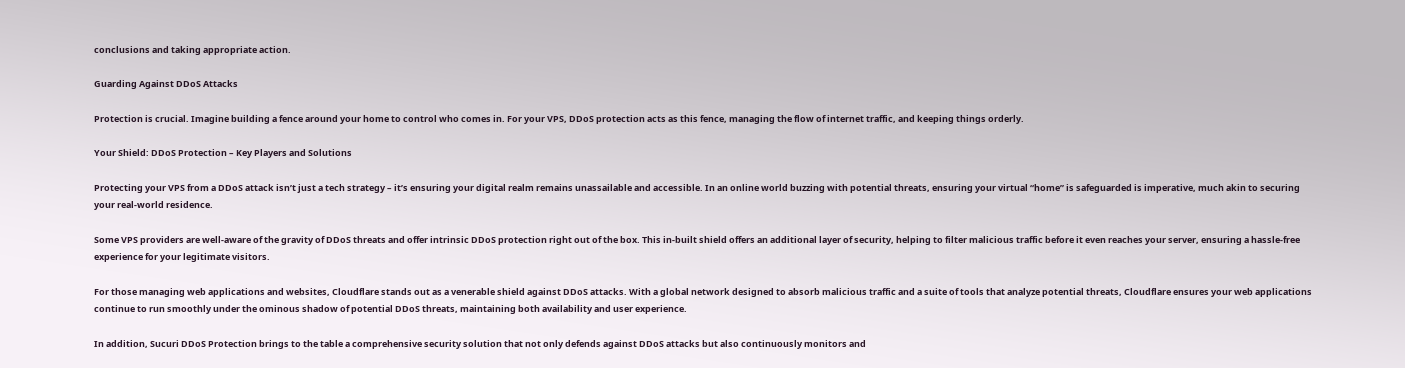conclusions and taking appropriate action.

Guarding Against DDoS Attacks

Protection is crucial. Imagine building a fence around your home to control who comes in. For your VPS, DDoS protection acts as this fence, managing the flow of internet traffic, and keeping things orderly.

Your Shield: DDoS Protection – Key Players and Solutions

Protecting your VPS from a DDoS attack isn’t just a tech strategy – it’s ensuring your digital realm remains unassailable and accessible. In an online world buzzing with potential threats, ensuring your virtual “home” is safeguarded is imperative, much akin to securing your real-world residence.

Some VPS providers are well-aware of the gravity of DDoS threats and offer intrinsic DDoS protection right out of the box. This in-built shield offers an additional layer of security, helping to filter malicious traffic before it even reaches your server, ensuring a hassle-free experience for your legitimate visitors.

For those managing web applications and websites, Cloudflare stands out as a venerable shield against DDoS attacks. With a global network designed to absorb malicious traffic and a suite of tools that analyze potential threats, Cloudflare ensures your web applications continue to run smoothly under the ominous shadow of potential DDoS threats, maintaining both availability and user experience.

In addition, Sucuri DDoS Protection brings to the table a comprehensive security solution that not only defends against DDoS attacks but also continuously monitors and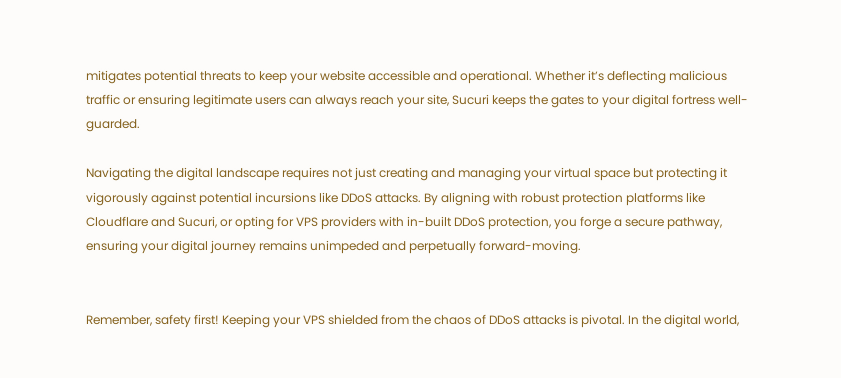mitigates potential threats to keep your website accessible and operational. Whether it’s deflecting malicious traffic or ensuring legitimate users can always reach your site, Sucuri keeps the gates to your digital fortress well-guarded.

Navigating the digital landscape requires not just creating and managing your virtual space but protecting it vigorously against potential incursions like DDoS attacks. By aligning with robust protection platforms like Cloudflare and Sucuri, or opting for VPS providers with in-built DDoS protection, you forge a secure pathway, ensuring your digital journey remains unimpeded and perpetually forward-moving.


Remember, safety first! Keeping your VPS shielded from the chaos of DDoS attacks is pivotal. In the digital world,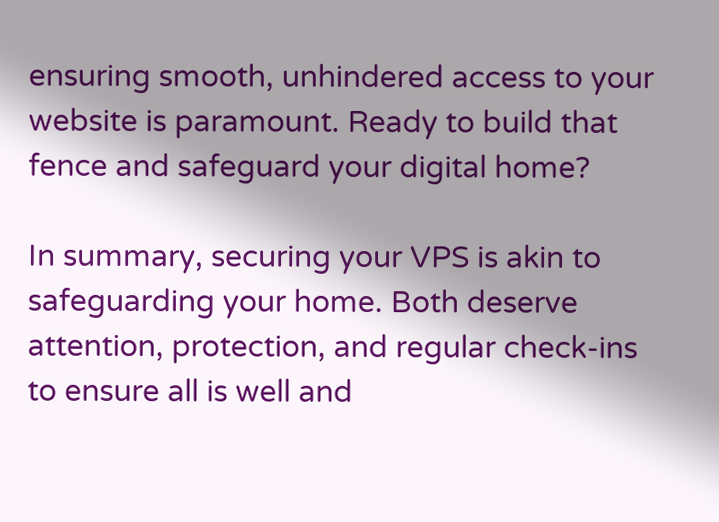ensuring smooth, unhindered access to your website is paramount. Ready to build that fence and safeguard your digital home?

In summary, securing your VPS is akin to safeguarding your home. Both deserve attention, protection, and regular check-ins to ensure all is well and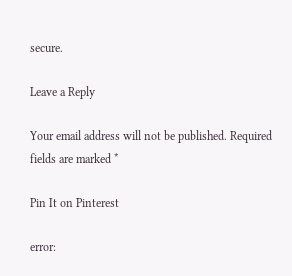secure.

Leave a Reply

Your email address will not be published. Required fields are marked *

Pin It on Pinterest

error: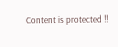Content is protected !!